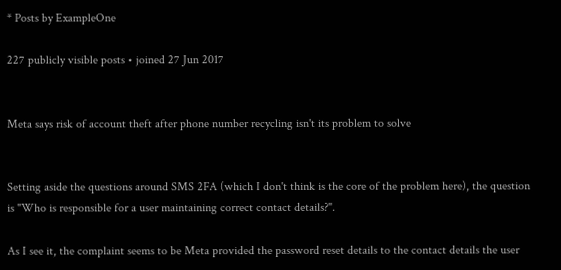* Posts by ExampleOne

227 publicly visible posts • joined 27 Jun 2017


Meta says risk of account theft after phone number recycling isn't its problem to solve


Setting aside the questions around SMS 2FA (which I don't think is the core of the problem here), the question is "Who is responsible for a user maintaining correct contact details?".

As I see it, the complaint seems to be Meta provided the password reset details to the contact details the user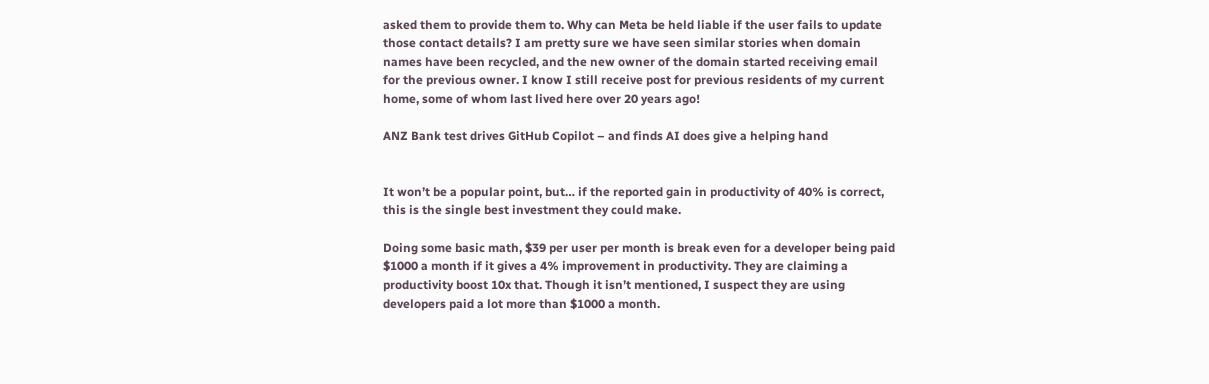asked them to provide them to. Why can Meta be held liable if the user fails to update those contact details? I am pretty sure we have seen similar stories when domain names have been recycled, and the new owner of the domain started receiving email for the previous owner. I know I still receive post for previous residents of my current home, some of whom last lived here over 20 years ago!

ANZ Bank test drives GitHub Copilot – and finds AI does give a helping hand


It won’t be a popular point, but… if the reported gain in productivity of 40% is correct, this is the single best investment they could make.

Doing some basic math, $39 per user per month is break even for a developer being paid $1000 a month if it gives a 4% improvement in productivity. They are claiming a productivity boost 10x that. Though it isn’t mentioned, I suspect they are using developers paid a lot more than $1000 a month.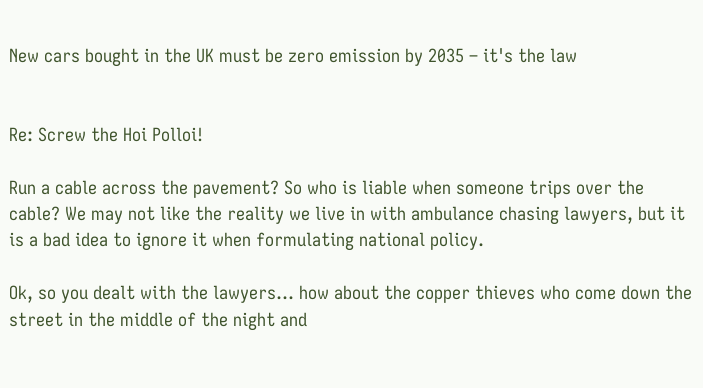New cars bought in the UK must be zero emission by 2035 – it's the law


Re: Screw the Hoi Polloi!

Run a cable across the pavement? So who is liable when someone trips over the cable? We may not like the reality we live in with ambulance chasing lawyers, but it is a bad idea to ignore it when formulating national policy.

Ok, so you dealt with the lawyers… how about the copper thieves who come down the street in the middle of the night and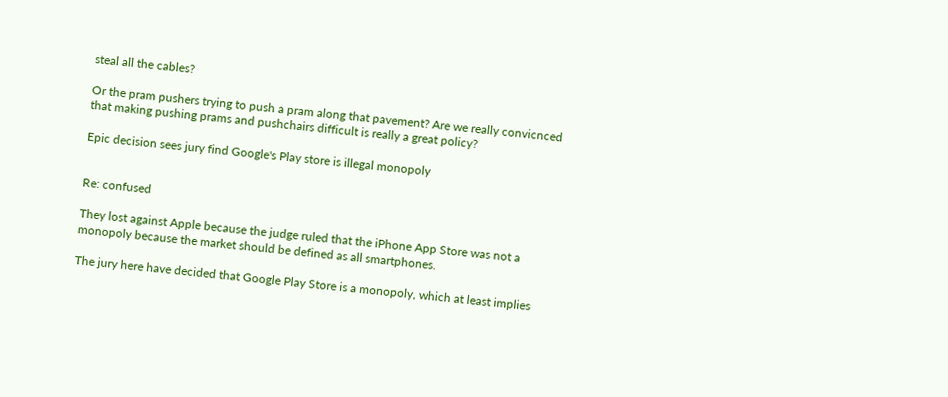steal all the cables?

Or the pram pushers trying to push a pram along that pavement? Are we really convicnced that making pushing prams and pushchairs difficult is really a great policy?

Epic decision sees jury find Google's Play store is illegal monopoly


Re: confused

They lost against Apple because the judge ruled that the iPhone App Store was not a monopoly because the market should be defined as all smartphones.

The jury here have decided that Google Play Store is a monopoly, which at least implies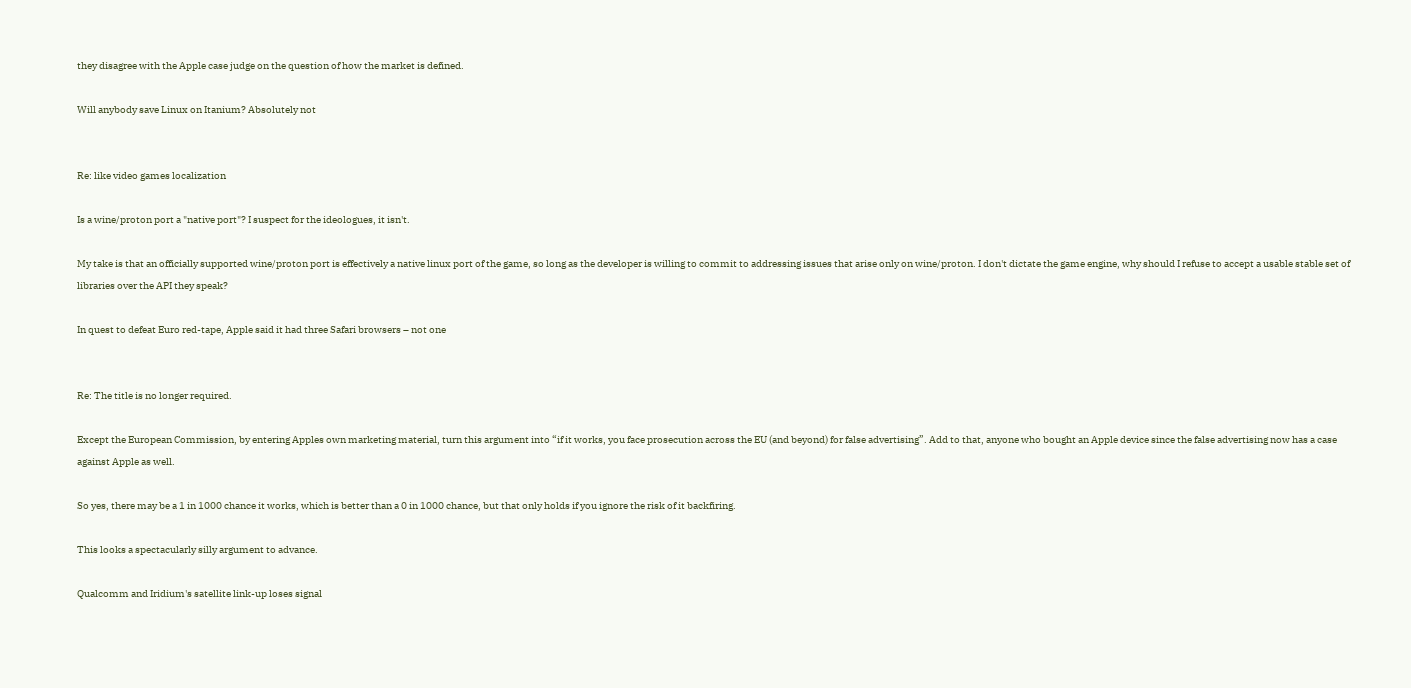they disagree with the Apple case judge on the question of how the market is defined.

Will anybody save Linux on Itanium? Absolutely not


Re: like video games localization

Is a wine/proton port a "native port"? I suspect for the ideologues, it isn't.

My take is that an officially supported wine/proton port is effectively a native linux port of the game, so long as the developer is willing to commit to addressing issues that arise only on wine/proton. I don't dictate the game engine, why should I refuse to accept a usable stable set of libraries over the API they speak?

In quest to defeat Euro red-tape, Apple said it had three Safari browsers – not one


Re: The title is no longer required.

Except the European Commission, by entering Apples own marketing material, turn this argument into “if it works, you face prosecution across the EU (and beyond) for false advertising”. Add to that, anyone who bought an Apple device since the false advertising now has a case against Apple as well.

So yes, there may be a 1 in 1000 chance it works, which is better than a 0 in 1000 chance, but that only holds if you ignore the risk of it backfiring.

This looks a spectacularly silly argument to advance.

Qualcomm and Iridium's satellite link-up loses signal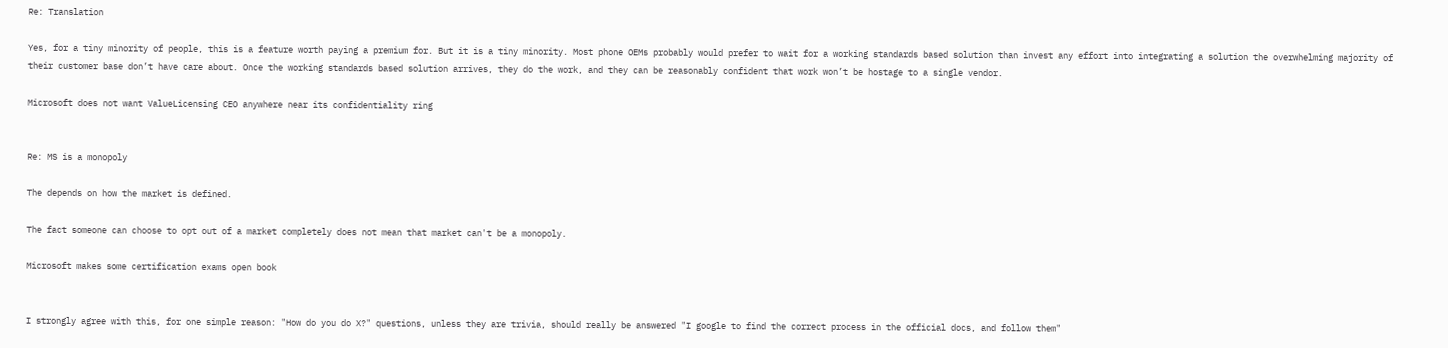Re: Translation

Yes, for a tiny minority of people, this is a feature worth paying a premium for. But it is a tiny minority. Most phone OEMs probably would prefer to wait for a working standards based solution than invest any effort into integrating a solution the overwhelming majority of their customer base don’t have care about. Once the working standards based solution arrives, they do the work, and they can be reasonably confident that work won’t be hostage to a single vendor.

Microsoft does not want ValueLicensing CEO anywhere near its confidentiality ring


Re: MS is a monopoly

The depends on how the market is defined.

The fact someone can choose to opt out of a market completely does not mean that market can't be a monopoly.

Microsoft makes some certification exams open book


I strongly agree with this, for one simple reason: "How do you do X?" questions, unless they are trivia, should really be answered "I google to find the correct process in the official docs, and follow them"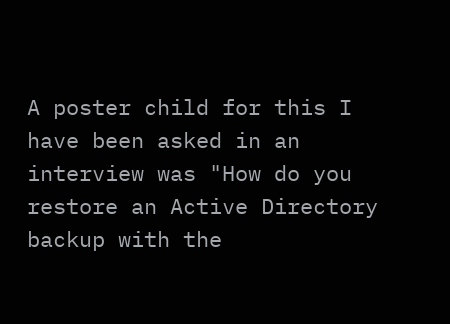A poster child for this I have been asked in an interview was "How do you restore an Active Directory backup with the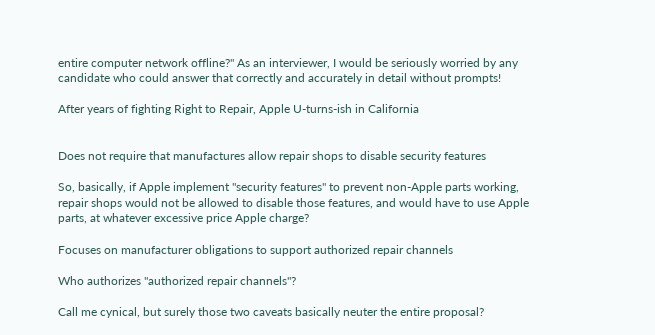entire computer network offline?" As an interviewer, I would be seriously worried by any candidate who could answer that correctly and accurately in detail without prompts!

After years of fighting Right to Repair, Apple U-turns-ish in California


Does not require that manufactures allow repair shops to disable security features

So, basically, if Apple implement "security features" to prevent non-Apple parts working, repair shops would not be allowed to disable those features, and would have to use Apple parts, at whatever excessive price Apple charge?

Focuses on manufacturer obligations to support authorized repair channels

Who authorizes "authorized repair channels"?

Call me cynical, but surely those two caveats basically neuter the entire proposal?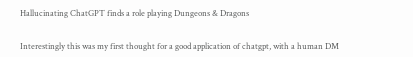Hallucinating ChatGPT finds a role playing Dungeons & Dragons


Interestingly this was my first thought for a good application of chatgpt, with a human DM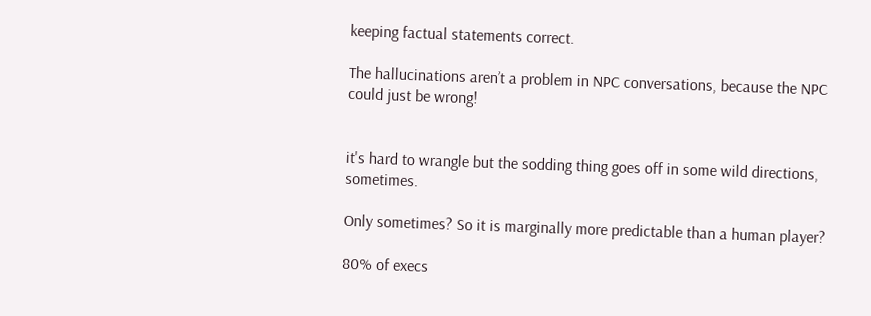keeping factual statements correct.

The hallucinations aren’t a problem in NPC conversations, because the NPC could just be wrong!


it's hard to wrangle but the sodding thing goes off in some wild directions, sometimes.

Only sometimes? So it is marginally more predictable than a human player?

80% of execs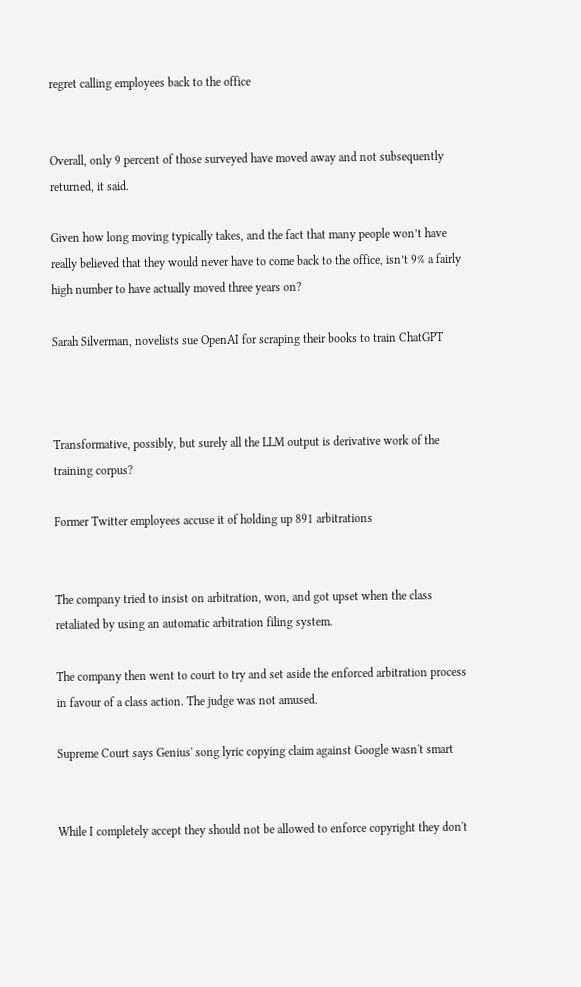regret calling employees back to the office


Overall, only 9 percent of those surveyed have moved away and not subsequently returned, it said.

Given how long moving typically takes, and the fact that many people won’t have really believed that they would never have to come back to the office, isn’t 9% a fairly high number to have actually moved three years on?

Sarah Silverman, novelists sue OpenAI for scraping their books to train ChatGPT



Transformative, possibly, but surely all the LLM output is derivative work of the training corpus?

Former Twitter employees accuse it of holding up 891 arbitrations


The company tried to insist on arbitration, won, and got upset when the class retaliated by using an automatic arbitration filing system.

The company then went to court to try and set aside the enforced arbitration process in favour of a class action. The judge was not amused.

Supreme Court says Genius' song lyric copying claim against Google wasn't smart


While I completely accept they should not be allowed to enforce copyright they don't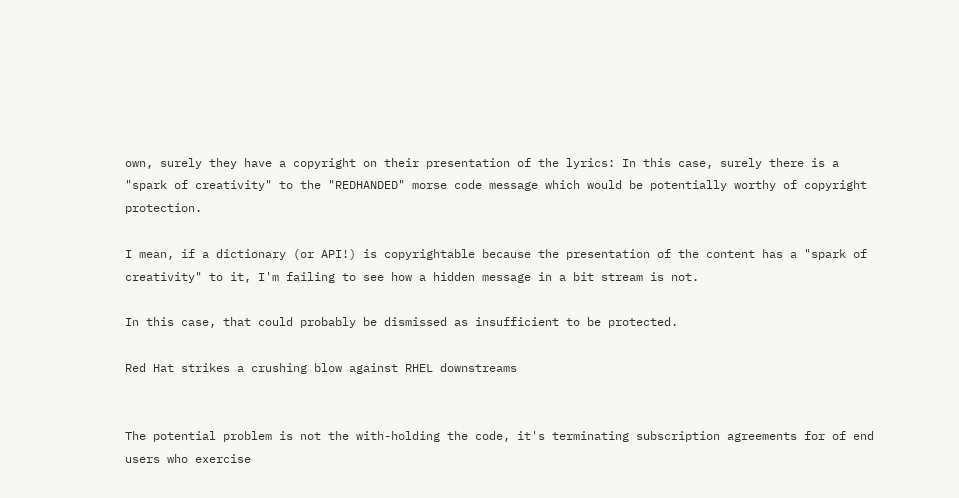own, surely they have a copyright on their presentation of the lyrics: In this case, surely there is a "spark of creativity" to the "REDHANDED" morse code message which would be potentially worthy of copyright protection.

I mean, if a dictionary (or API!) is copyrightable because the presentation of the content has a "spark of creativity" to it, I'm failing to see how a hidden message in a bit stream is not.

In this case, that could probably be dismissed as insufficient to be protected.

Red Hat strikes a crushing blow against RHEL downstreams


The potential problem is not the with-holding the code, it's terminating subscription agreements for of end users who exercise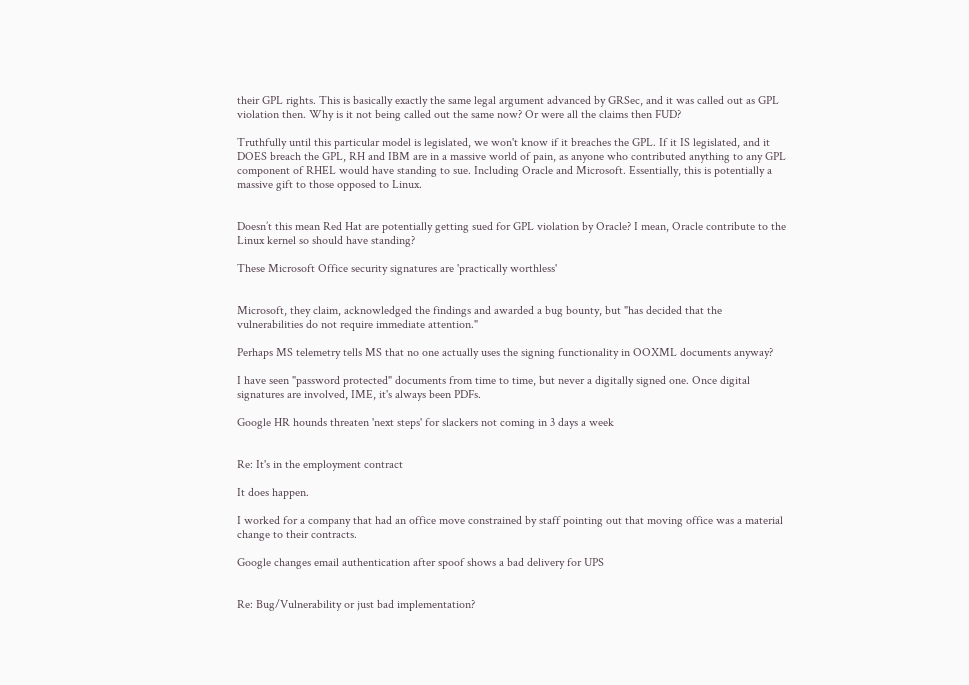their GPL rights. This is basically exactly the same legal argument advanced by GRSec, and it was called out as GPL violation then. Why is it not being called out the same now? Or were all the claims then FUD?

Truthfully until this particular model is legislated, we won't know if it breaches the GPL. If it IS legislated, and it DOES breach the GPL, RH and IBM are in a massive world of pain, as anyone who contributed anything to any GPL component of RHEL would have standing to sue. Including Oracle and Microsoft. Essentially, this is potentially a massive gift to those opposed to Linux.


Doesn’t this mean Red Hat are potentially getting sued for GPL violation by Oracle? I mean, Oracle contribute to the Linux kernel so should have standing?

These Microsoft Office security signatures are 'practically worthless'


Microsoft, they claim, acknowledged the findings and awarded a bug bounty, but "has decided that the vulnerabilities do not require immediate attention."

Perhaps MS telemetry tells MS that no one actually uses the signing functionality in OOXML documents anyway?

I have seen "password protected" documents from time to time, but never a digitally signed one. Once digital signatures are involved, IME, it's always been PDFs.

Google HR hounds threaten 'next steps' for slackers not coming in 3 days a week


Re: It's in the employment contract

It does happen.

I worked for a company that had an office move constrained by staff pointing out that moving office was a material change to their contracts.

Google changes email authentication after spoof shows a bad delivery for UPS


Re: Bug/Vulnerability or just bad implementation?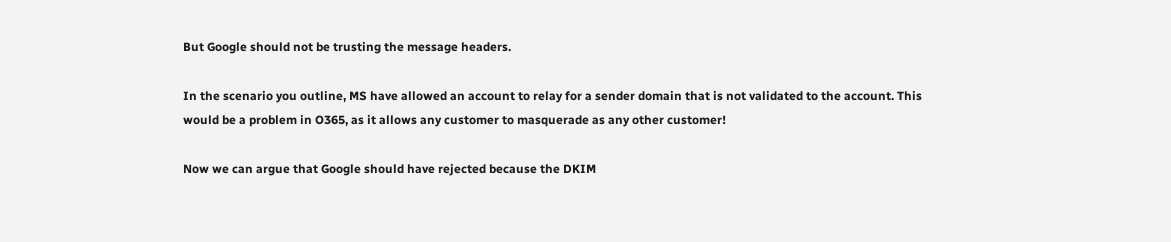But Google should not be trusting the message headers.

In the scenario you outline, MS have allowed an account to relay for a sender domain that is not validated to the account. This would be a problem in O365, as it allows any customer to masquerade as any other customer!

Now we can argue that Google should have rejected because the DKIM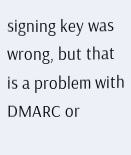signing key was wrong, but that is a problem with DMARC or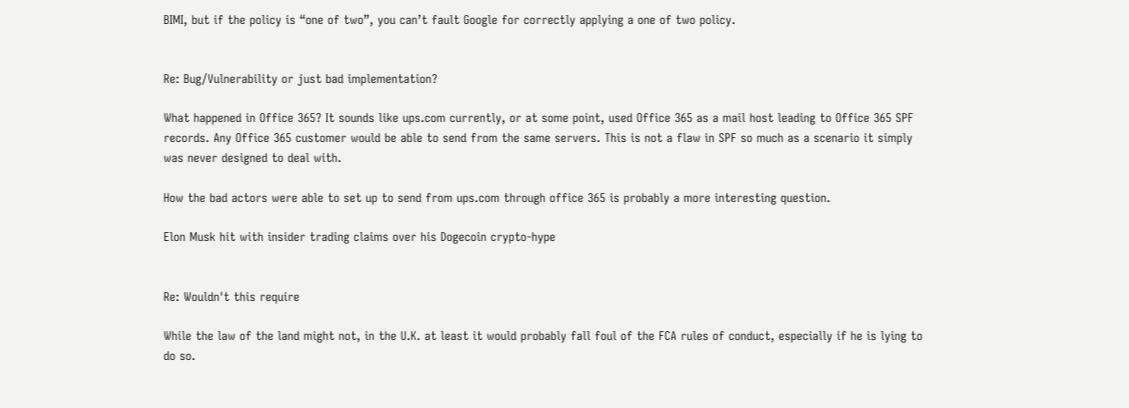BIMI, but if the policy is “one of two”, you can’t fault Google for correctly applying a one of two policy.


Re: Bug/Vulnerability or just bad implementation?

What happened in Office 365? It sounds like ups.com currently, or at some point, used Office 365 as a mail host leading to Office 365 SPF records. Any Office 365 customer would be able to send from the same servers. This is not a flaw in SPF so much as a scenario it simply was never designed to deal with.

How the bad actors were able to set up to send from ups.com through office 365 is probably a more interesting question.

Elon Musk hit with insider trading claims over his Dogecoin crypto-hype


Re: Wouldn't this require

While the law of the land might not, in the U.K. at least it would probably fall foul of the FCA rules of conduct, especially if he is lying to do so.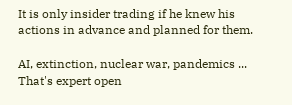It is only insider trading if he knew his actions in advance and planned for them.

AI, extinction, nuclear war, pandemics ... That's expert open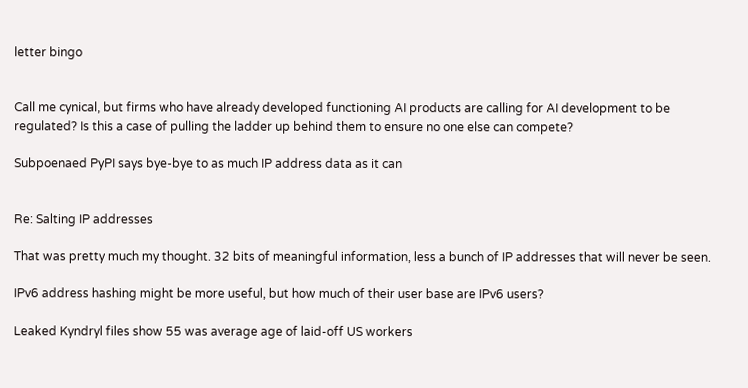letter bingo


Call me cynical, but firms who have already developed functioning AI products are calling for AI development to be regulated? Is this a case of pulling the ladder up behind them to ensure no one else can compete?

Subpoenaed PyPI says bye-bye to as much IP address data as it can


Re: Salting IP addresses

That was pretty much my thought. 32 bits of meaningful information, less a bunch of IP addresses that will never be seen.

IPv6 address hashing might be more useful, but how much of their user base are IPv6 users?

Leaked Kyndryl files show 55 was average age of laid-off US workers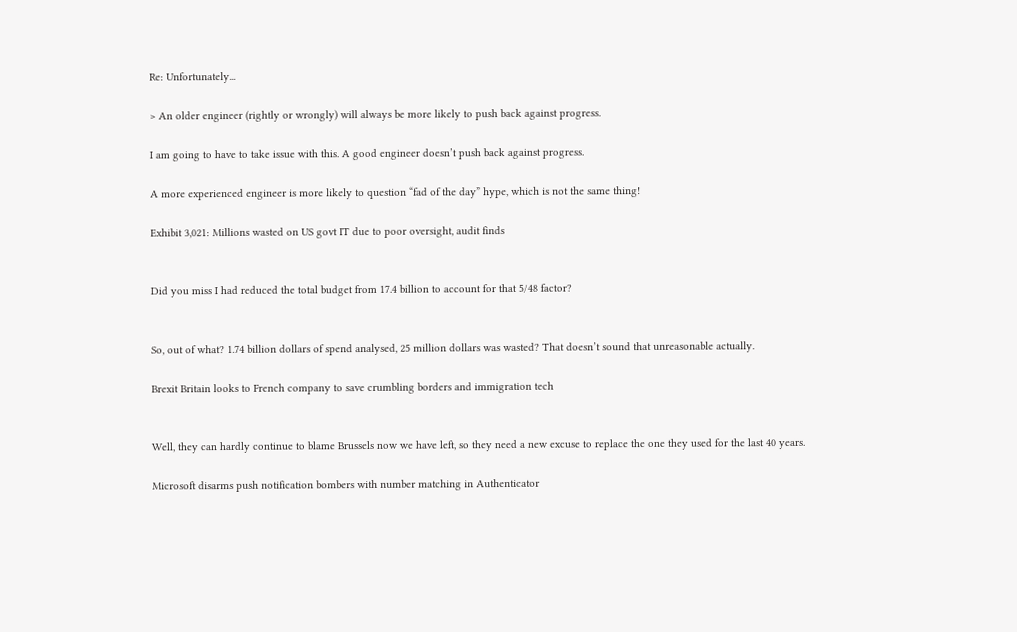Re: Unfortunately...

> An older engineer (rightly or wrongly) will always be more likely to push back against progress.

I am going to have to take issue with this. A good engineer doesn’t push back against progress.

A more experienced engineer is more likely to question “fad of the day” hype, which is not the same thing!

Exhibit 3,021: Millions wasted on US govt IT due to poor oversight, audit finds


Did you miss I had reduced the total budget from 17.4 billion to account for that 5/48 factor?


So, out of what? 1.74 billion dollars of spend analysed, 25 million dollars was wasted? That doesn’t sound that unreasonable actually.

Brexit Britain looks to French company to save crumbling borders and immigration tech


Well, they can hardly continue to blame Brussels now we have left, so they need a new excuse to replace the one they used for the last 40 years.

Microsoft disarms push notification bombers with number matching in Authenticator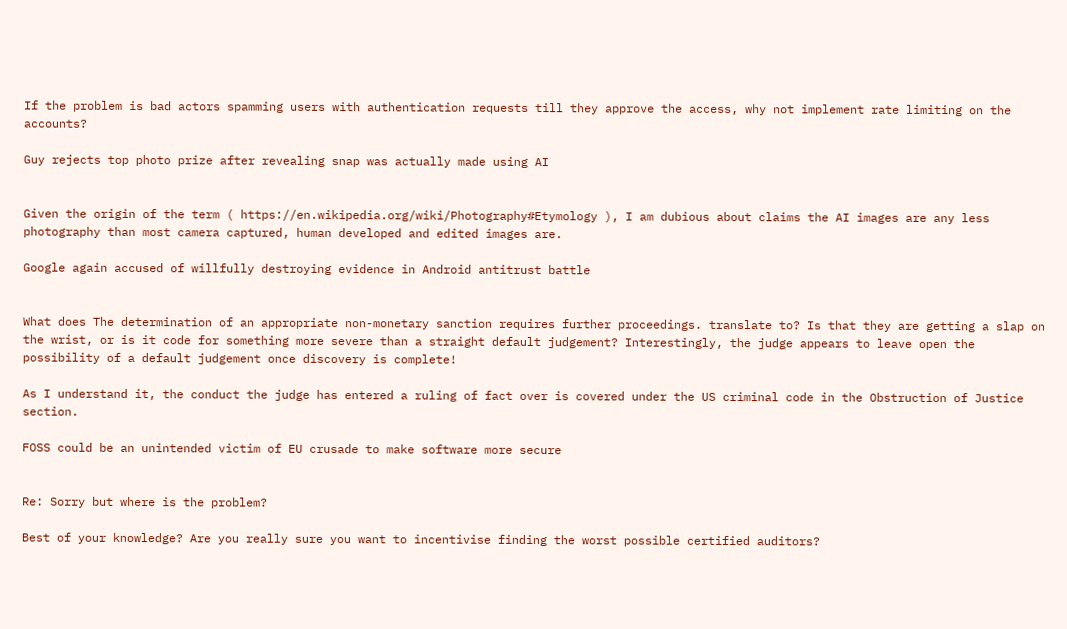If the problem is bad actors spamming users with authentication requests till they approve the access, why not implement rate limiting on the accounts?

Guy rejects top photo prize after revealing snap was actually made using AI


Given the origin of the term ( https://en.wikipedia.org/wiki/Photography#Etymology ), I am dubious about claims the AI images are any less photography than most camera captured, human developed and edited images are.

Google again accused of willfully destroying evidence in Android antitrust battle


What does The determination of an appropriate non-monetary sanction requires further proceedings. translate to? Is that they are getting a slap on the wrist, or is it code for something more severe than a straight default judgement? Interestingly, the judge appears to leave open the possibility of a default judgement once discovery is complete!

As I understand it, the conduct the judge has entered a ruling of fact over is covered under the US criminal code in the Obstruction of Justice section.

FOSS could be an unintended victim of EU crusade to make software more secure


Re: Sorry but where is the problem?

Best of your knowledge? Are you really sure you want to incentivise finding the worst possible certified auditors?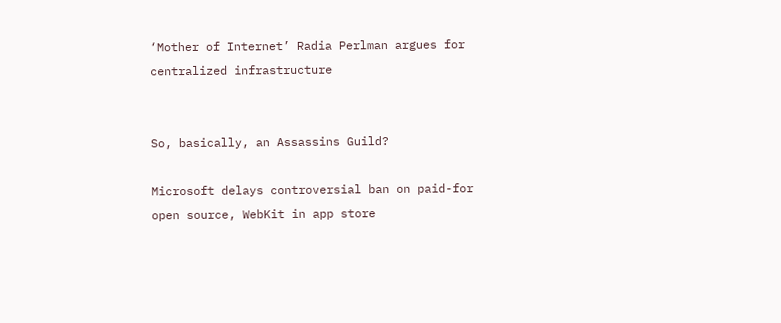‘Mother of Internet’ Radia Perlman argues for centralized infrastructure


So, basically, an Assassins Guild?

Microsoft delays controversial ban on paid-for open source, WebKit in app store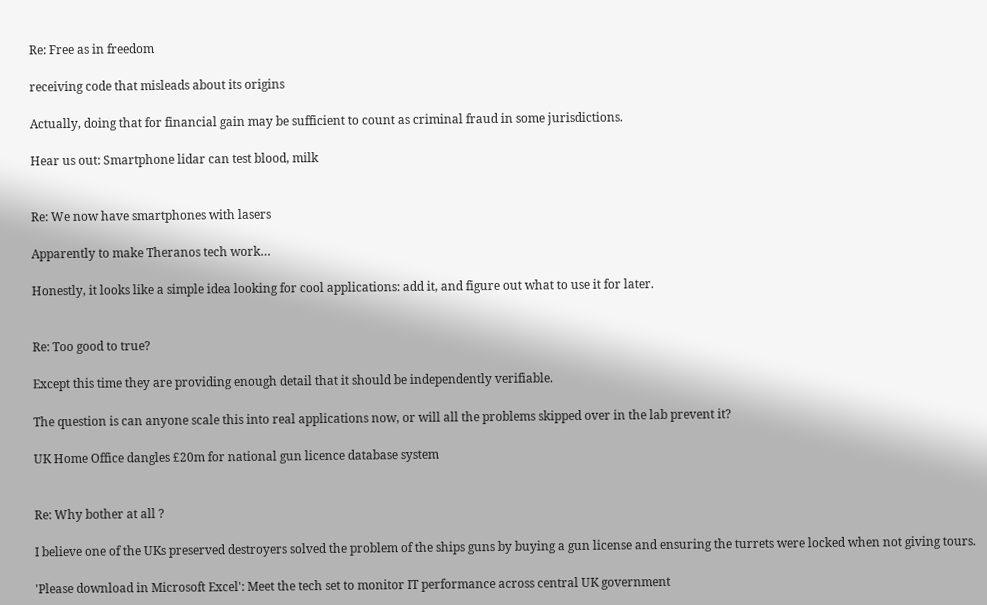Re: Free as in freedom

receiving code that misleads about its origins

Actually, doing that for financial gain may be sufficient to count as criminal fraud in some jurisdictions.

Hear us out: Smartphone lidar can test blood, milk


Re: We now have smartphones with lasers

Apparently to make Theranos tech work…

Honestly, it looks like a simple idea looking for cool applications: add it, and figure out what to use it for later.


Re: Too good to true?

Except this time they are providing enough detail that it should be independently verifiable.

The question is can anyone scale this into real applications now, or will all the problems skipped over in the lab prevent it?

UK Home Office dangles £20m for national gun licence database system


Re: Why bother at all ?

I believe one of the UKs preserved destroyers solved the problem of the ships guns by buying a gun license and ensuring the turrets were locked when not giving tours.

'Please download in Microsoft Excel': Meet the tech set to monitor IT performance across central UK government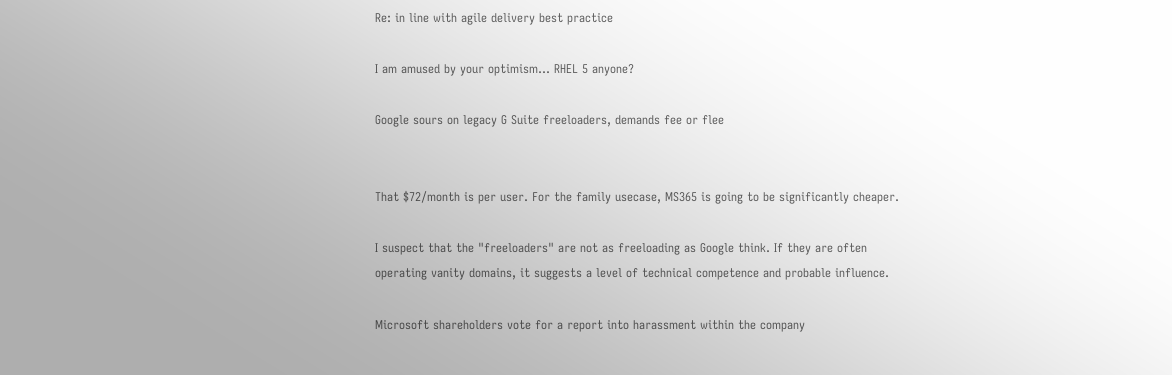Re: in line with agile delivery best practice

I am amused by your optimism... RHEL 5 anyone?

Google sours on legacy G Suite freeloaders, demands fee or flee


That $72/month is per user. For the family usecase, MS365 is going to be significantly cheaper.

I suspect that the "freeloaders" are not as freeloading as Google think. If they are often operating vanity domains, it suggests a level of technical competence and probable influence.

Microsoft shareholders vote for a report into harassment within the company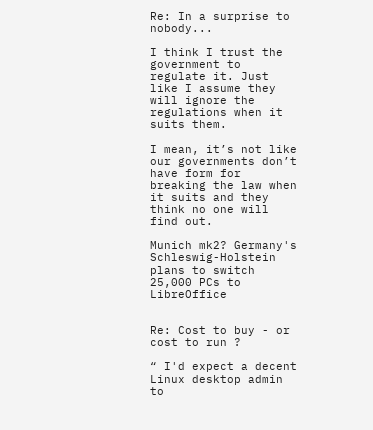Re: In a surprise to nobody...

I think I trust the government to regulate it. Just like I assume they will ignore the regulations when it suits them.

I mean, it’s not like our governments don’t have form for breaking the law when it suits and they think no one will find out.

Munich mk2? Germany's Schleswig-Holstein plans to switch 25,000 PCs to LibreOffice


Re: Cost to buy - or cost to run ?

“ I'd expect a decent Linux desktop admin to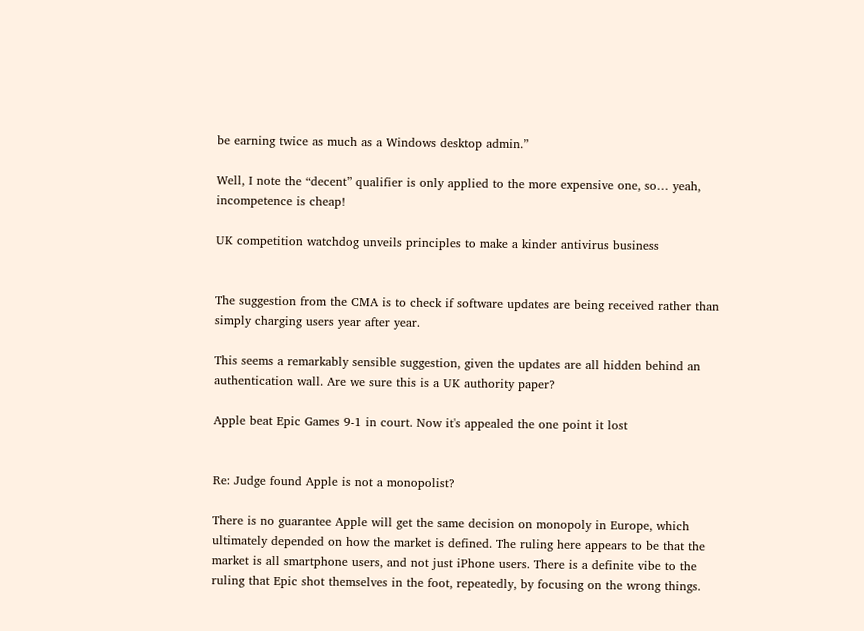be earning twice as much as a Windows desktop admin.”

Well, I note the “decent” qualifier is only applied to the more expensive one, so… yeah, incompetence is cheap!

UK competition watchdog unveils principles to make a kinder antivirus business


The suggestion from the CMA is to check if software updates are being received rather than simply charging users year after year.

This seems a remarkably sensible suggestion, given the updates are all hidden behind an authentication wall. Are we sure this is a UK authority paper?

Apple beat Epic Games 9-1 in court. Now it's appealed the one point it lost


Re: Judge found Apple is not a monopolist?

There is no guarantee Apple will get the same decision on monopoly in Europe, which ultimately depended on how the market is defined. The ruling here appears to be that the market is all smartphone users, and not just iPhone users. There is a definite vibe to the ruling that Epic shot themselves in the foot, repeatedly, by focusing on the wrong things.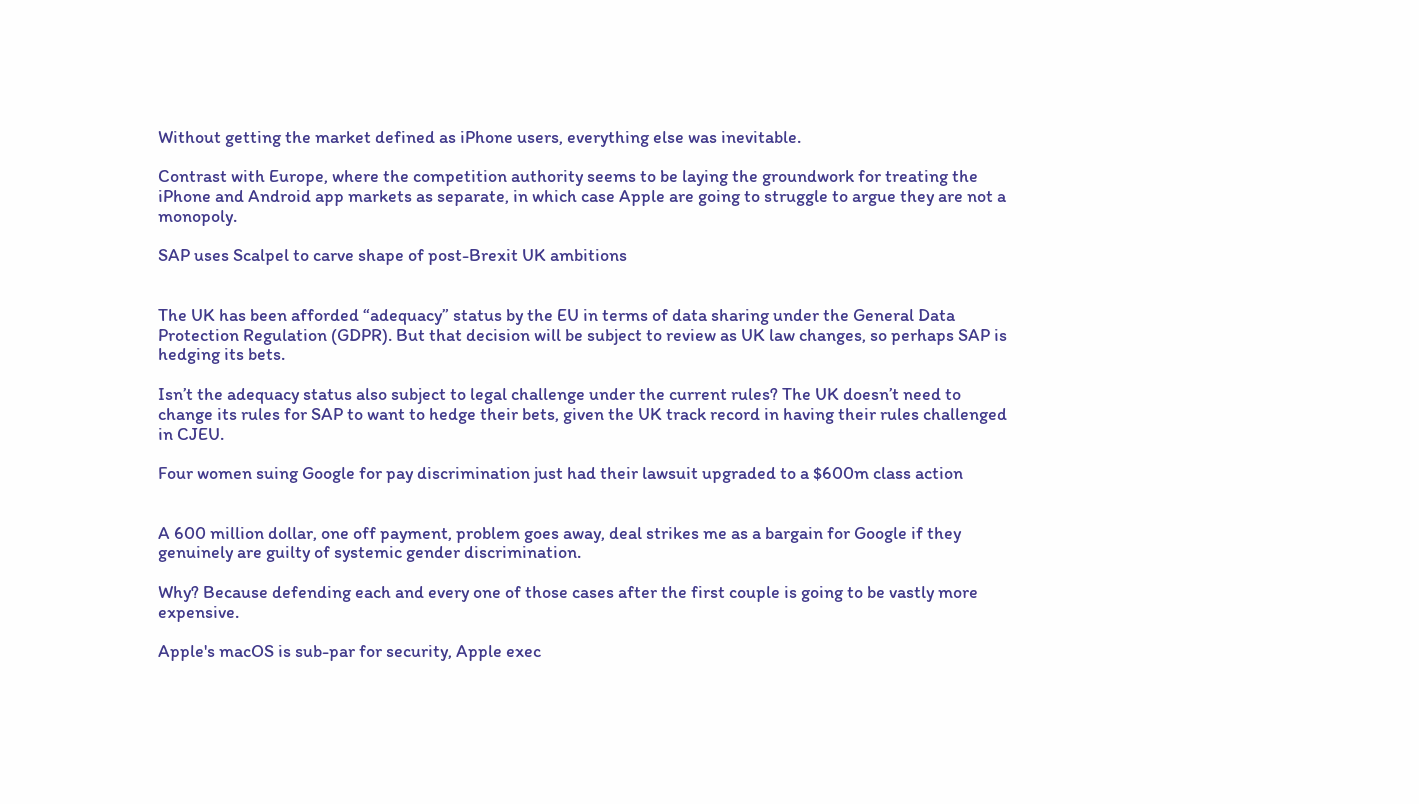Without getting the market defined as iPhone users, everything else was inevitable.

Contrast with Europe, where the competition authority seems to be laying the groundwork for treating the iPhone and Android app markets as separate, in which case Apple are going to struggle to argue they are not a monopoly.

SAP uses Scalpel to carve shape of post-Brexit UK ambitions


The UK has been afforded “adequacy” status by the EU in terms of data sharing under the General Data Protection Regulation (GDPR). But that decision will be subject to review as UK law changes, so perhaps SAP is hedging its bets.

Isn’t the adequacy status also subject to legal challenge under the current rules? The UK doesn’t need to change its rules for SAP to want to hedge their bets, given the UK track record in having their rules challenged in CJEU.

Four women suing Google for pay discrimination just had their lawsuit upgraded to a $600m class action


A 600 million dollar, one off payment, problem goes away, deal strikes me as a bargain for Google if they genuinely are guilty of systemic gender discrimination.

Why? Because defending each and every one of those cases after the first couple is going to be vastly more expensive.

Apple's macOS is sub-par for security, Apple exec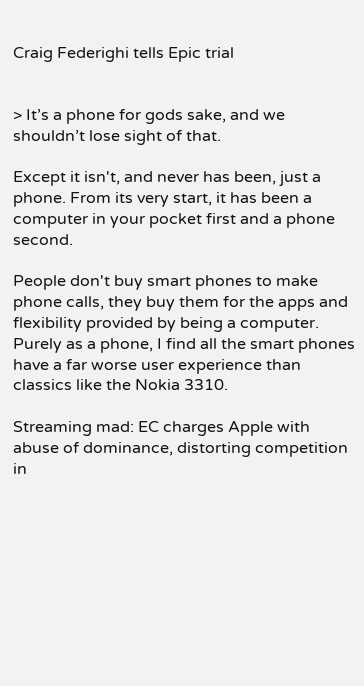Craig Federighi tells Epic trial


> It’s a phone for gods sake, and we shouldn’t lose sight of that.

Except it isn't, and never has been, just a phone. From its very start, it has been a computer in your pocket first and a phone second.

People don't buy smart phones to make phone calls, they buy them for the apps and flexibility provided by being a computer. Purely as a phone, I find all the smart phones have a far worse user experience than classics like the Nokia 3310.

Streaming mad: EC charges Apple with abuse of dominance, distorting competition in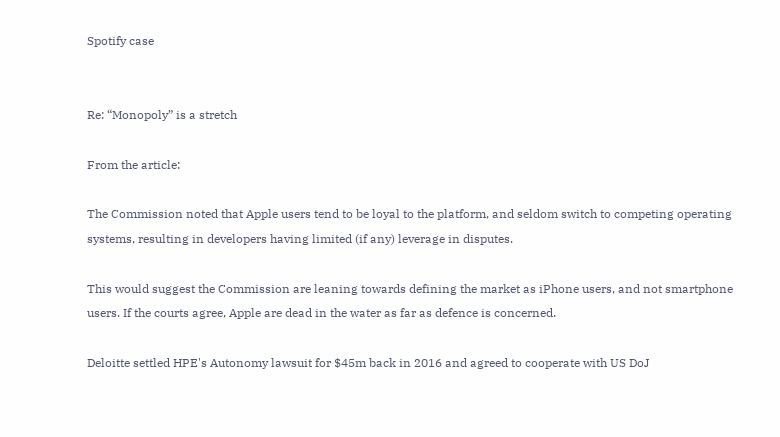Spotify case


Re: “Monopoly” is a stretch

From the article:

The Commission noted that Apple users tend to be loyal to the platform, and seldom switch to competing operating systems, resulting in developers having limited (if any) leverage in disputes.

This would suggest the Commission are leaning towards defining the market as iPhone users, and not smartphone users. If the courts agree, Apple are dead in the water as far as defence is concerned.

Deloitte settled HPE's Autonomy lawsuit for $45m back in 2016 and agreed to cooperate with US DoJ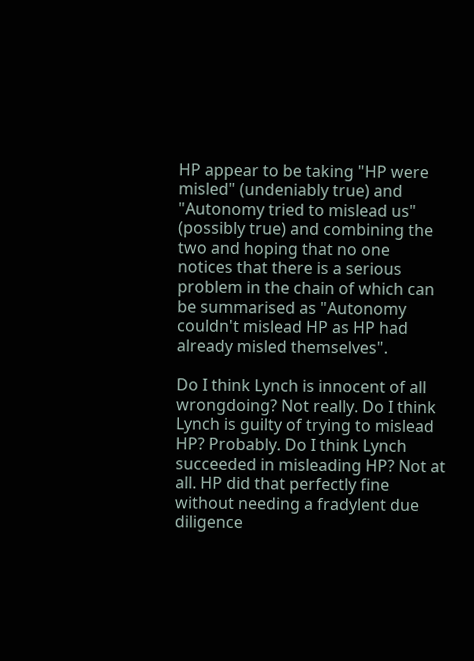HP appear to be taking "HP were misled" (undeniably true) and "Autonomy tried to mislead us" (possibly true) and combining the two and hoping that no one notices that there is a serious problem in the chain of which can be summarised as "Autonomy couldn't mislead HP as HP had already misled themselves".

Do I think Lynch is innocent of all wrongdoing? Not really. Do I think Lynch is guilty of trying to mislead HP? Probably. Do I think Lynch succeeded in misleading HP? Not at all. HP did that perfectly fine without needing a fradylent due diligence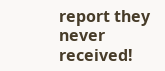report they never received!